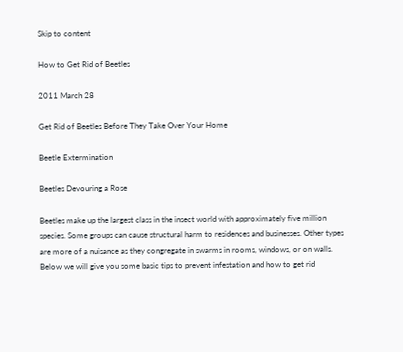Skip to content

How to Get Rid of Beetles

2011 March 28

Get Rid of Beetles Before They Take Over Your Home

Beetle Extermination

Beetles Devouring a Rose

Beetles make up the largest class in the insect world with approximately five million species. Some groups can cause structural harm to residences and businesses. Other types are more of a nuisance as they congregate in swarms in rooms, windows, or on walls.  Below we will give you some basic tips to prevent infestation and how to get rid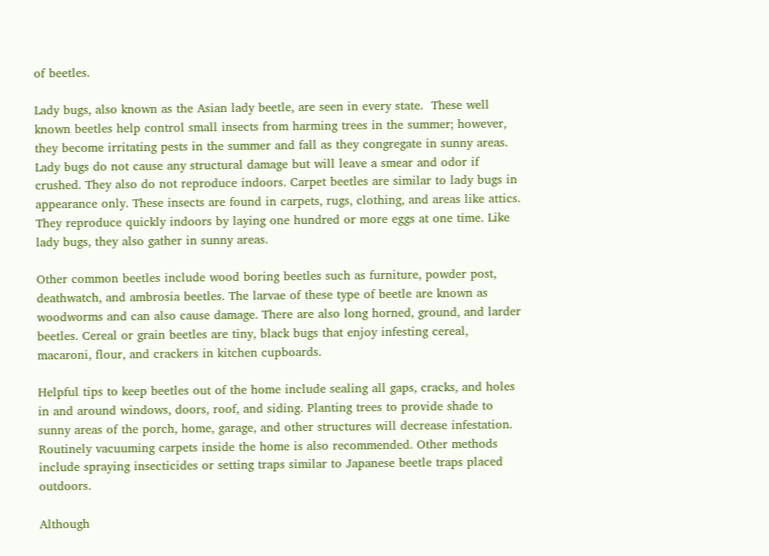of beetles.

Lady bugs, also known as the Asian lady beetle, are seen in every state.  These well known beetles help control small insects from harming trees in the summer; however, they become irritating pests in the summer and fall as they congregate in sunny areas. Lady bugs do not cause any structural damage but will leave a smear and odor if crushed. They also do not reproduce indoors. Carpet beetles are similar to lady bugs in appearance only. These insects are found in carpets, rugs, clothing, and areas like attics. They reproduce quickly indoors by laying one hundred or more eggs at one time. Like lady bugs, they also gather in sunny areas.

Other common beetles include wood boring beetles such as furniture, powder post, deathwatch, and ambrosia beetles. The larvae of these type of beetle are known as woodworms and can also cause damage. There are also long horned, ground, and larder beetles. Cereal or grain beetles are tiny, black bugs that enjoy infesting cereal, macaroni, flour, and crackers in kitchen cupboards.

Helpful tips to keep beetles out of the home include sealing all gaps, cracks, and holes in and around windows, doors, roof, and siding. Planting trees to provide shade to sunny areas of the porch, home, garage, and other structures will decrease infestation. Routinely vacuuming carpets inside the home is also recommended. Other methods include spraying insecticides or setting traps similar to Japanese beetle traps placed outdoors.

Although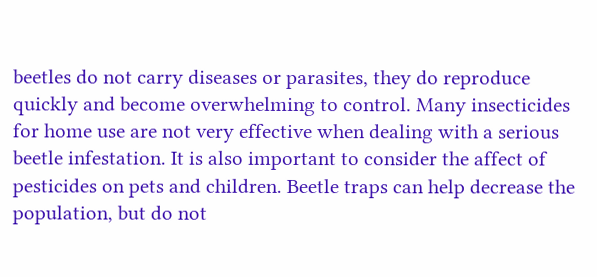beetles do not carry diseases or parasites, they do reproduce quickly and become overwhelming to control. Many insecticides for home use are not very effective when dealing with a serious beetle infestation. It is also important to consider the affect of pesticides on pets and children. Beetle traps can help decrease the population, but do not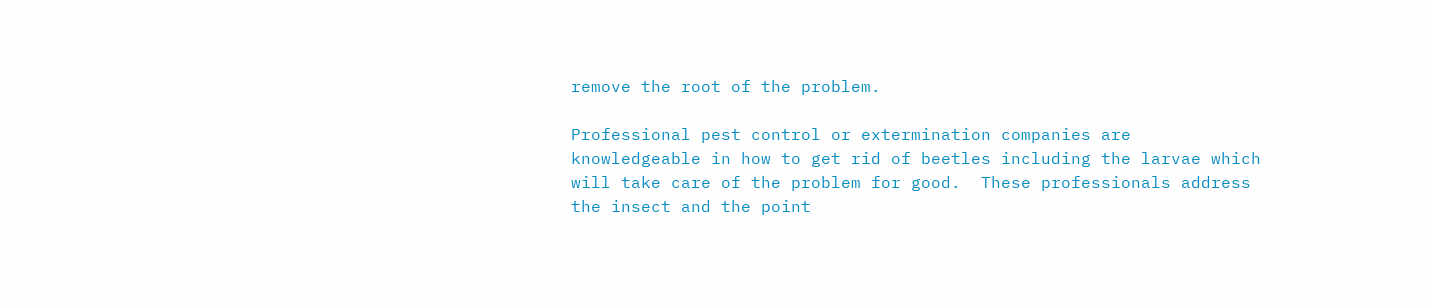remove the root of the problem.

Professional pest control or extermination companies are knowledgeable in how to get rid of beetles including the larvae which will take care of the problem for good.  These professionals address the insect and the point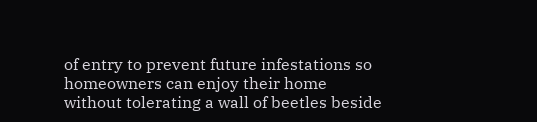of entry to prevent future infestations so homeowners can enjoy their home without tolerating a wall of beetles beside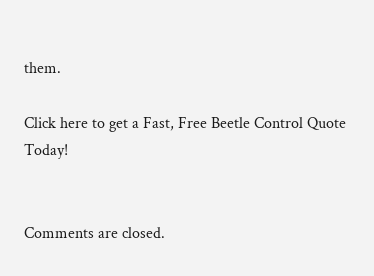them.

Click here to get a Fast, Free Beetle Control Quote Today!


Comments are closed.